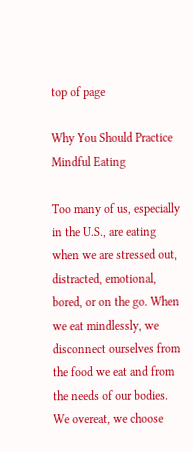top of page

Why You Should Practice Mindful Eating

Too many of us, especially in the U.S., are eating when we are stressed out, distracted, emotional, bored, or on the go. When we eat mindlessly, we disconnect ourselves from the food we eat and from the needs of our bodies. We overeat, we choose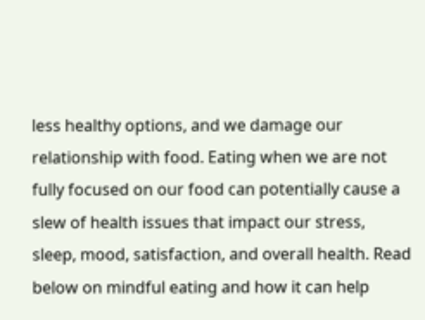less healthy options, and we damage our relationship with food. Eating when we are not fully focused on our food can potentially cause a slew of health issues that impact our stress, sleep, mood, satisfaction, and overall health. Read below on mindful eating and how it can help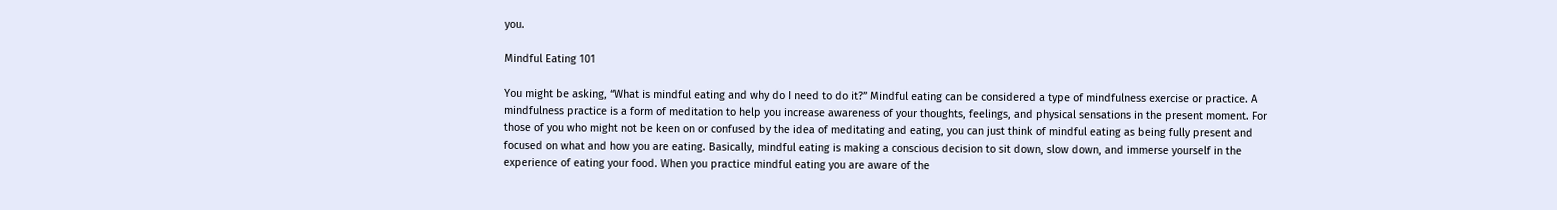you.

Mindful Eating 101

You might be asking, “What is mindful eating and why do I need to do it?” Mindful eating can be considered a type of mindfulness exercise or practice. A mindfulness practice is a form of meditation to help you increase awareness of your thoughts, feelings, and physical sensations in the present moment. For those of you who might not be keen on or confused by the idea of meditating and eating, you can just think of mindful eating as being fully present and focused on what and how you are eating. Basically, mindful eating is making a conscious decision to sit down, slow down, and immerse yourself in the experience of eating your food. When you practice mindful eating you are aware of the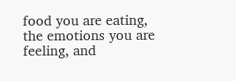food you are eating, the emotions you are feeling, and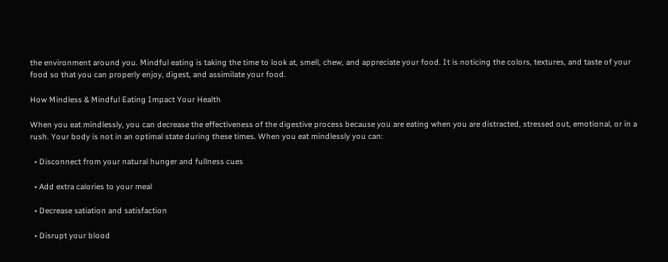the environment around you. Mindful eating is taking the time to look at, smell, chew, and appreciate your food. It is noticing the colors, textures, and taste of your food so that you can properly enjoy, digest, and assimilate your food.

How Mindless & Mindful Eating Impact Your Health

When you eat mindlessly, you can decrease the effectiveness of the digestive process because you are eating when you are distracted, stressed out, emotional, or in a rush. Your body is not in an optimal state during these times. When you eat mindlessly you can:

  • Disconnect from your natural hunger and fullness cues

  • Add extra calories to your meal

  • Decrease satiation and satisfaction

  • Disrupt your blood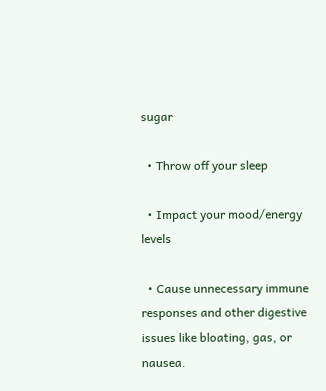sugar

  • Throw off your sleep

  • Impact your mood/energy levels

  • Cause unnecessary immune responses and other digestive issues like bloating, gas, or nausea.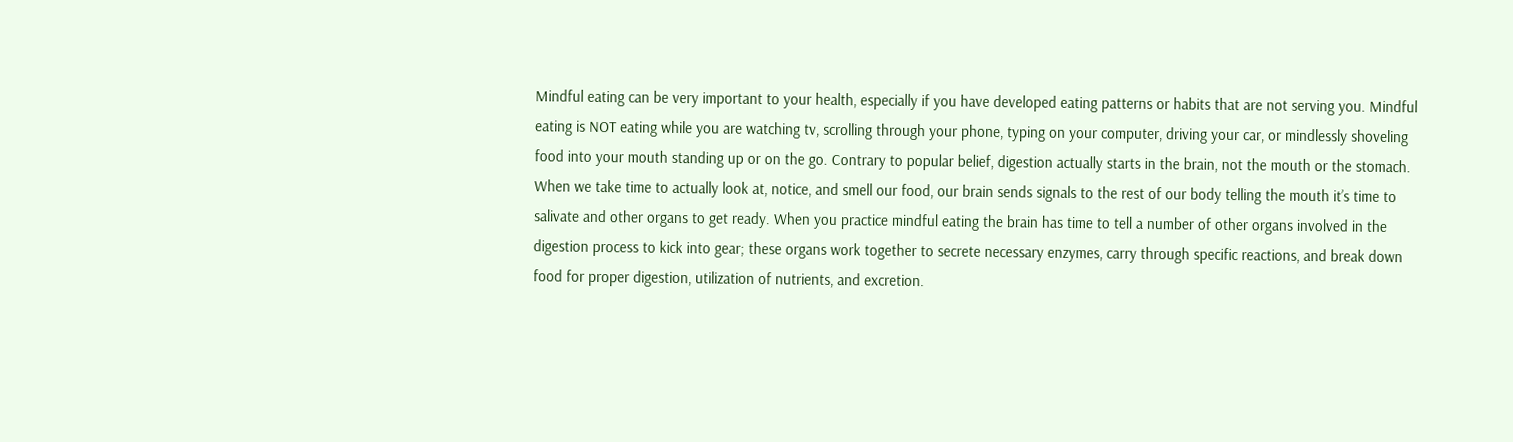Mindful eating can be very important to your health, especially if you have developed eating patterns or habits that are not serving you. Mindful eating is NOT eating while you are watching tv, scrolling through your phone, typing on your computer, driving your car, or mindlessly shoveling food into your mouth standing up or on the go. Contrary to popular belief, digestion actually starts in the brain, not the mouth or the stomach. When we take time to actually look at, notice, and smell our food, our brain sends signals to the rest of our body telling the mouth it’s time to salivate and other organs to get ready. When you practice mindful eating the brain has time to tell a number of other organs involved in the digestion process to kick into gear; these organs work together to secrete necessary enzymes, carry through specific reactions, and break down food for proper digestion, utilization of nutrients, and excretion.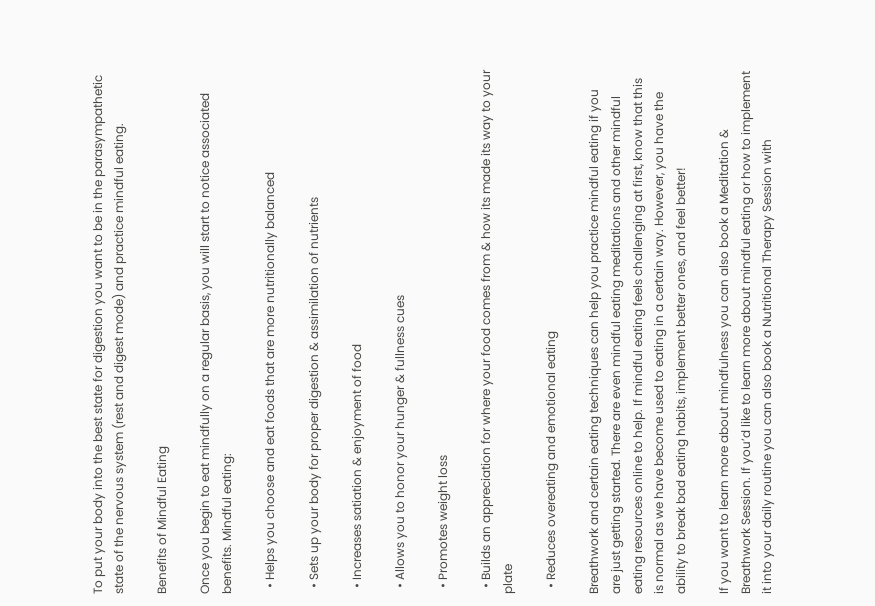To put your body into the best state for digestion you want to be in the parasympathetic state of the nervous system (rest and digest mode) and practice mindful eating.

Benefits of Mindful Eating

Once you begin to eat mindfully on a regular basis, you will start to notice associated benefits. Mindful eating:

  • Helps you choose and eat foods that are more nutritionally balanced

  • Sets up your body for proper digestion & assimilation of nutrients

  • Increases satiation & enjoyment of food

  • Allows you to honor your hunger & fullness cues

  • Promotes weight loss

  • Builds an appreciation for where your food comes from & how its made its way to your plate

  • Reduces overeating and emotional eating

Breathwork and certain eating techniques can help you practice mindful eating if you are just getting started. There are even mindful eating meditations and other mindful eating resources online to help. If mindful eating feels challenging at first, know that this is normal as we have become used to eating in a certain way. However, you have the ability to break bad eating habits, implement better ones, and feel better!

If you want to learn more about mindfulness you can also book a Meditation & Breathwork Session. If you’d like to learn more about mindful eating or how to implement it into your daily routine you can also book a Nutritional Therapy Session with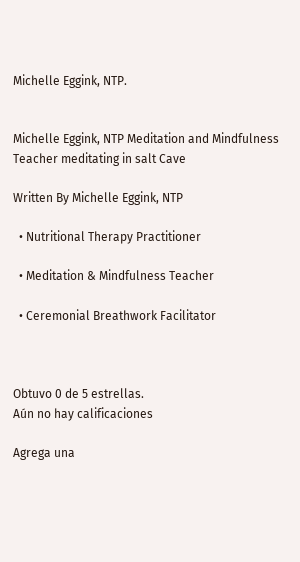Michelle Eggink, NTP.


Michelle Eggink, NTP Meditation and Mindfulness Teacher meditating in salt Cave

Written By Michelle Eggink, NTP

  • Nutritional Therapy Practitioner

  • Meditation & Mindfulness Teacher

  • Ceremonial Breathwork Facilitator



Obtuvo 0 de 5 estrellas.
Aún no hay calificaciones

Agrega una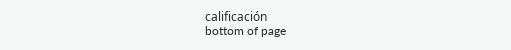calificación
bottom of page